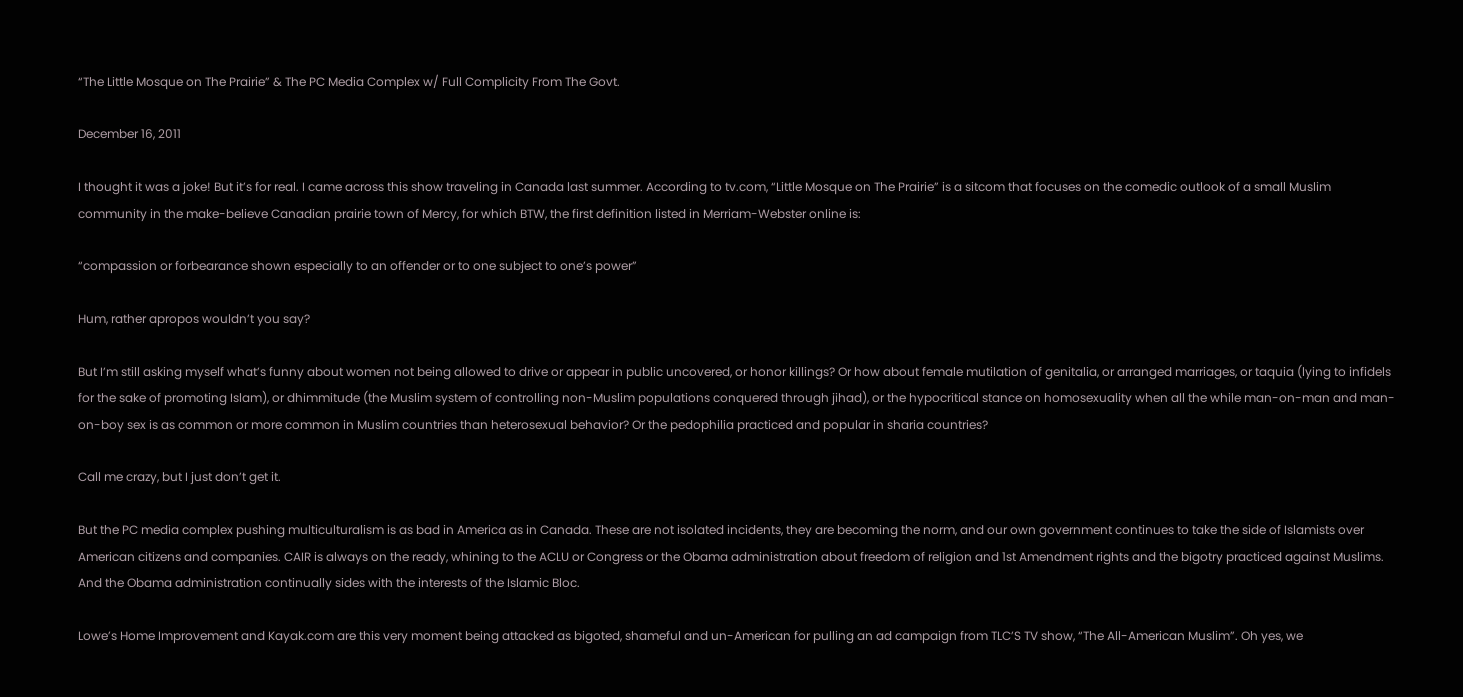“The Little Mosque on The Prairie” & The PC Media Complex w/ Full Complicity From The Govt.

December 16, 2011

I thought it was a joke! But it’s for real. I came across this show traveling in Canada last summer. According to tv.com, “Little Mosque on The Prairie” is a sitcom that focuses on the comedic outlook of a small Muslim community in the make-believe Canadian prairie town of Mercy, for which BTW, the first definition listed in Merriam-Webster online is:

“compassion or forbearance shown especially to an offender or to one subject to one’s power”

Hum, rather apropos wouldn’t you say?

But I’m still asking myself what’s funny about women not being allowed to drive or appear in public uncovered, or honor killings? Or how about female mutilation of genitalia, or arranged marriages, or taquia (lying to infidels for the sake of promoting Islam), or dhimmitude (the Muslim system of controlling non-Muslim populations conquered through jihad), or the hypocritical stance on homosexuality when all the while man-on-man and man-on-boy sex is as common or more common in Muslim countries than heterosexual behavior? Or the pedophilia practiced and popular in sharia countries?

Call me crazy, but I just don’t get it.

But the PC media complex pushing multiculturalism is as bad in America as in Canada. These are not isolated incidents, they are becoming the norm, and our own government continues to take the side of Islamists over American citizens and companies. CAIR is always on the ready, whining to the ACLU or Congress or the Obama administration about freedom of religion and 1st Amendment rights and the bigotry practiced against Muslims. And the Obama administration continually sides with the interests of the Islamic Bloc.

Lowe’s Home Improvement and Kayak.com are this very moment being attacked as bigoted, shameful and un-American for pulling an ad campaign from TLC’S TV show, “The All-American Muslim”. Oh yes, we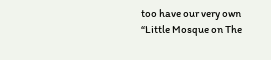too have our very own “Little Mosque on The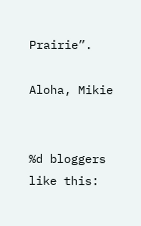Prairie”.

Aloha, Mikie


%d bloggers like this: